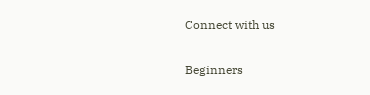Connect with us

Beginners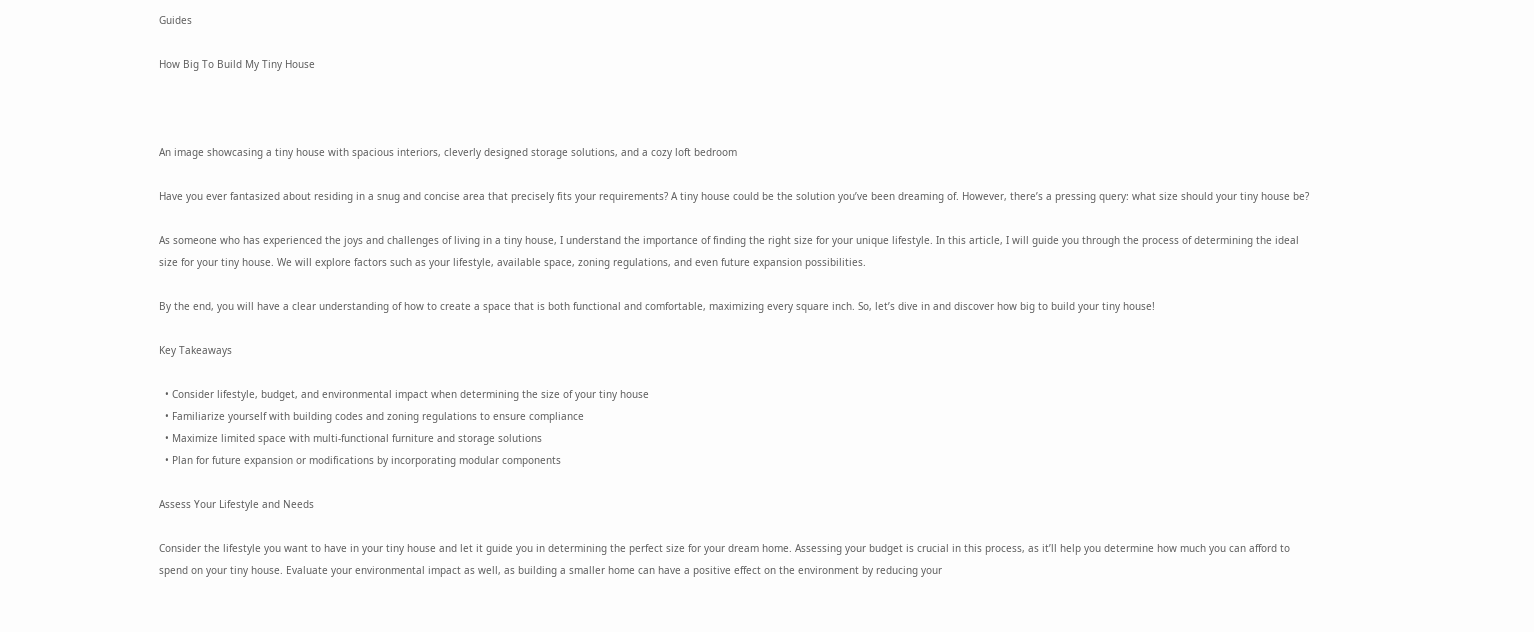Guides

How Big To Build My Tiny House



An image showcasing a tiny house with spacious interiors, cleverly designed storage solutions, and a cozy loft bedroom

Have you ever fantasized about residing in a snug and concise area that precisely fits your requirements? A tiny house could be the solution you’ve been dreaming of. However, there’s a pressing query: what size should your tiny house be?

As someone who has experienced the joys and challenges of living in a tiny house, I understand the importance of finding the right size for your unique lifestyle. In this article, I will guide you through the process of determining the ideal size for your tiny house. We will explore factors such as your lifestyle, available space, zoning regulations, and even future expansion possibilities.

By the end, you will have a clear understanding of how to create a space that is both functional and comfortable, maximizing every square inch. So, let’s dive in and discover how big to build your tiny house!

Key Takeaways

  • Consider lifestyle, budget, and environmental impact when determining the size of your tiny house
  • Familiarize yourself with building codes and zoning regulations to ensure compliance
  • Maximize limited space with multi-functional furniture and storage solutions
  • Plan for future expansion or modifications by incorporating modular components

Assess Your Lifestyle and Needs

Consider the lifestyle you want to have in your tiny house and let it guide you in determining the perfect size for your dream home. Assessing your budget is crucial in this process, as it’ll help you determine how much you can afford to spend on your tiny house. Evaluate your environmental impact as well, as building a smaller home can have a positive effect on the environment by reducing your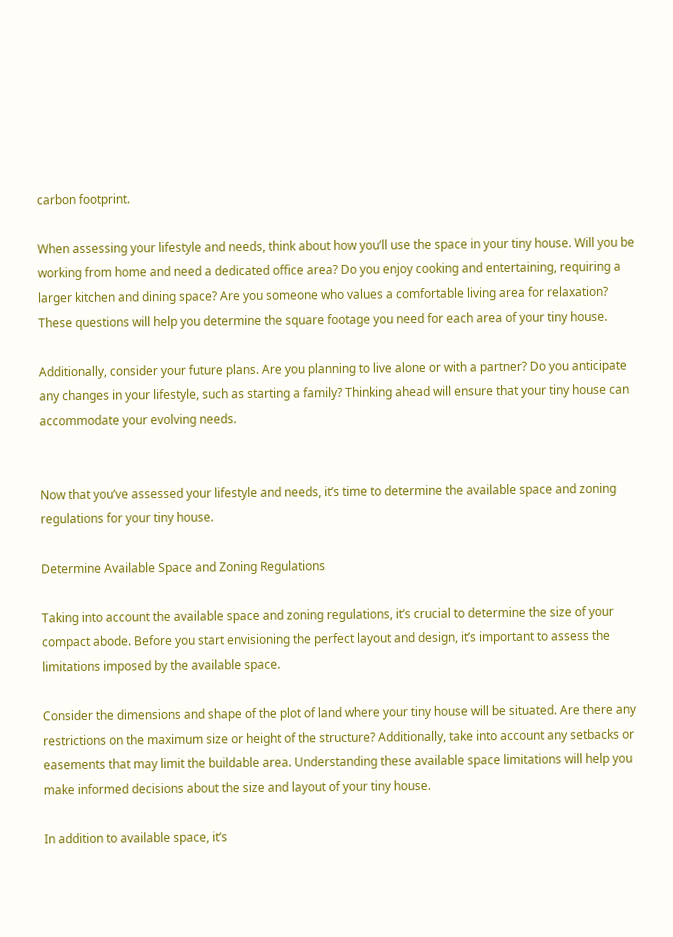carbon footprint.

When assessing your lifestyle and needs, think about how you’ll use the space in your tiny house. Will you be working from home and need a dedicated office area? Do you enjoy cooking and entertaining, requiring a larger kitchen and dining space? Are you someone who values a comfortable living area for relaxation? These questions will help you determine the square footage you need for each area of your tiny house.

Additionally, consider your future plans. Are you planning to live alone or with a partner? Do you anticipate any changes in your lifestyle, such as starting a family? Thinking ahead will ensure that your tiny house can accommodate your evolving needs.


Now that you’ve assessed your lifestyle and needs, it’s time to determine the available space and zoning regulations for your tiny house.

Determine Available Space and Zoning Regulations

Taking into account the available space and zoning regulations, it’s crucial to determine the size of your compact abode. Before you start envisioning the perfect layout and design, it’s important to assess the limitations imposed by the available space.

Consider the dimensions and shape of the plot of land where your tiny house will be situated. Are there any restrictions on the maximum size or height of the structure? Additionally, take into account any setbacks or easements that may limit the buildable area. Understanding these available space limitations will help you make informed decisions about the size and layout of your tiny house.

In addition to available space, it’s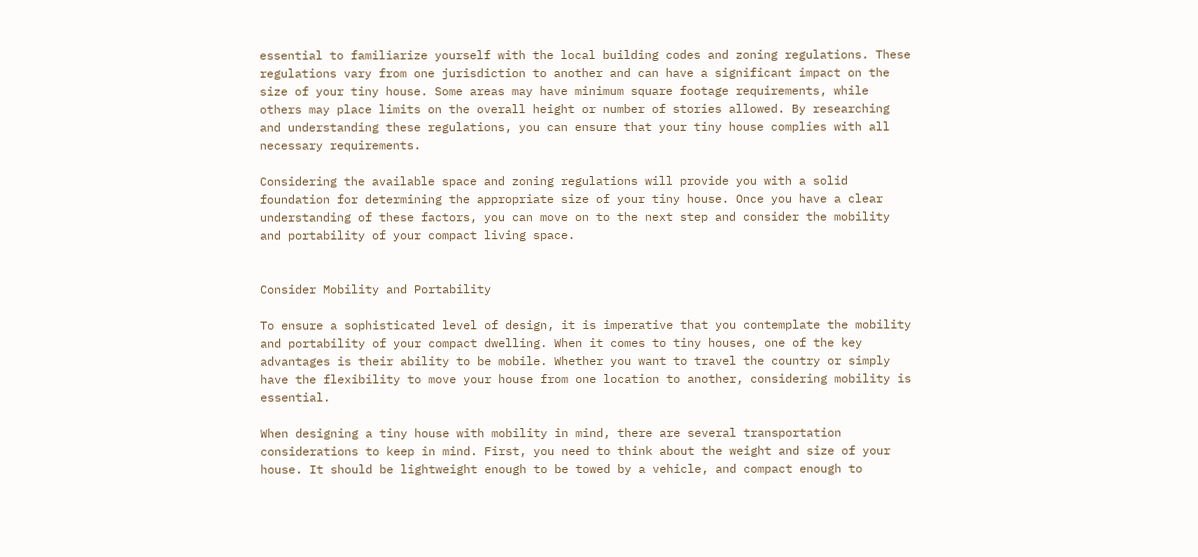essential to familiarize yourself with the local building codes and zoning regulations. These regulations vary from one jurisdiction to another and can have a significant impact on the size of your tiny house. Some areas may have minimum square footage requirements, while others may place limits on the overall height or number of stories allowed. By researching and understanding these regulations, you can ensure that your tiny house complies with all necessary requirements.

Considering the available space and zoning regulations will provide you with a solid foundation for determining the appropriate size of your tiny house. Once you have a clear understanding of these factors, you can move on to the next step and consider the mobility and portability of your compact living space.


Consider Mobility and Portability

To ensure a sophisticated level of design, it is imperative that you contemplate the mobility and portability of your compact dwelling. When it comes to tiny houses, one of the key advantages is their ability to be mobile. Whether you want to travel the country or simply have the flexibility to move your house from one location to another, considering mobility is essential.

When designing a tiny house with mobility in mind, there are several transportation considerations to keep in mind. First, you need to think about the weight and size of your house. It should be lightweight enough to be towed by a vehicle, and compact enough to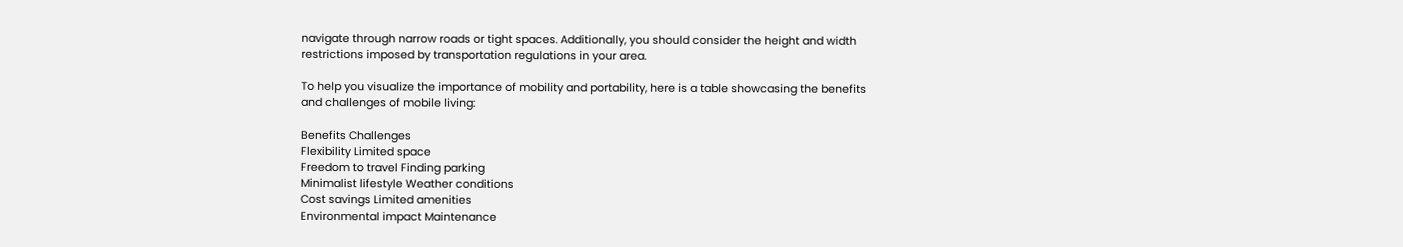navigate through narrow roads or tight spaces. Additionally, you should consider the height and width restrictions imposed by transportation regulations in your area.

To help you visualize the importance of mobility and portability, here is a table showcasing the benefits and challenges of mobile living:

Benefits Challenges
Flexibility Limited space
Freedom to travel Finding parking
Minimalist lifestyle Weather conditions
Cost savings Limited amenities
Environmental impact Maintenance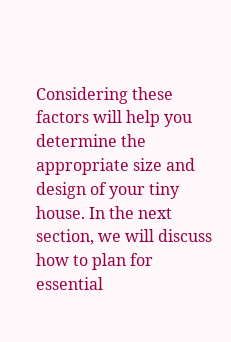Considering these factors will help you determine the appropriate size and design of your tiny house. In the next section, we will discuss how to plan for essential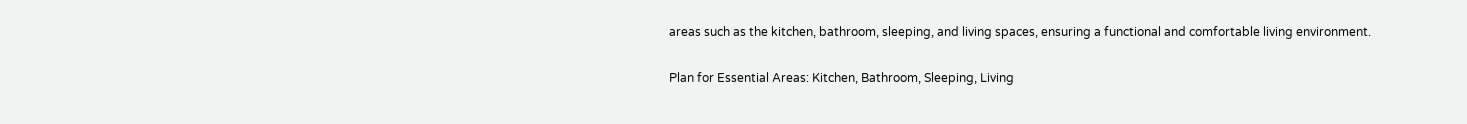areas such as the kitchen, bathroom, sleeping, and living spaces, ensuring a functional and comfortable living environment.

Plan for Essential Areas: Kitchen, Bathroom, Sleeping, Living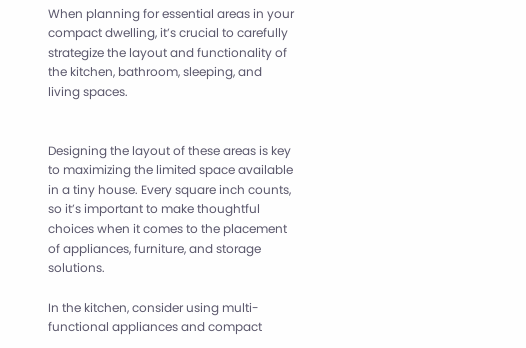When planning for essential areas in your compact dwelling, it’s crucial to carefully strategize the layout and functionality of the kitchen, bathroom, sleeping, and living spaces.


Designing the layout of these areas is key to maximizing the limited space available in a tiny house. Every square inch counts, so it’s important to make thoughtful choices when it comes to the placement of appliances, furniture, and storage solutions.

In the kitchen, consider using multi-functional appliances and compact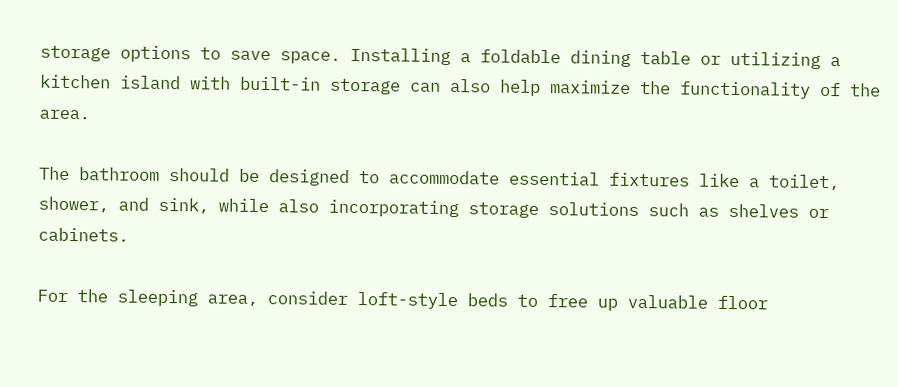storage options to save space. Installing a foldable dining table or utilizing a kitchen island with built-in storage can also help maximize the functionality of the area.

The bathroom should be designed to accommodate essential fixtures like a toilet, shower, and sink, while also incorporating storage solutions such as shelves or cabinets.

For the sleeping area, consider loft-style beds to free up valuable floor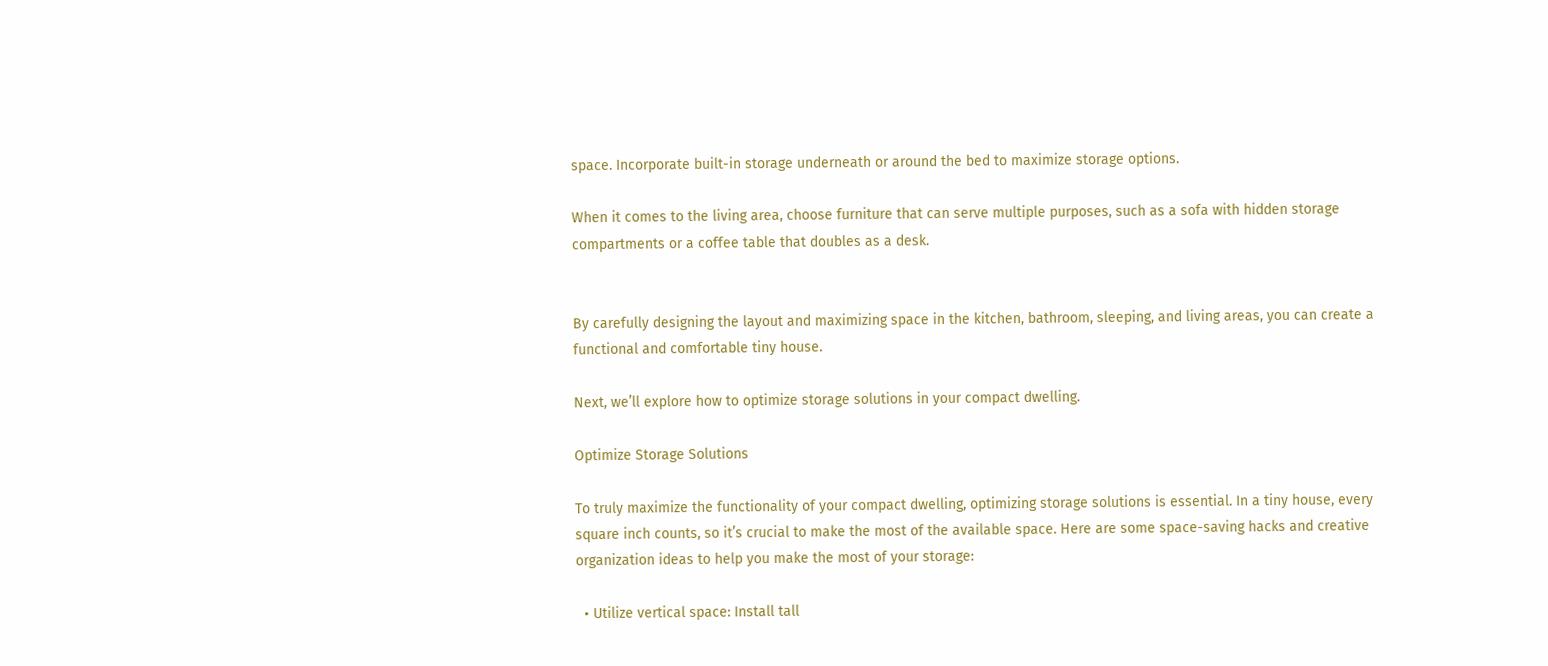space. Incorporate built-in storage underneath or around the bed to maximize storage options.

When it comes to the living area, choose furniture that can serve multiple purposes, such as a sofa with hidden storage compartments or a coffee table that doubles as a desk.


By carefully designing the layout and maximizing space in the kitchen, bathroom, sleeping, and living areas, you can create a functional and comfortable tiny house.

Next, we’ll explore how to optimize storage solutions in your compact dwelling.

Optimize Storage Solutions

To truly maximize the functionality of your compact dwelling, optimizing storage solutions is essential. In a tiny house, every square inch counts, so it’s crucial to make the most of the available space. Here are some space-saving hacks and creative organization ideas to help you make the most of your storage:

  • Utilize vertical space: Install tall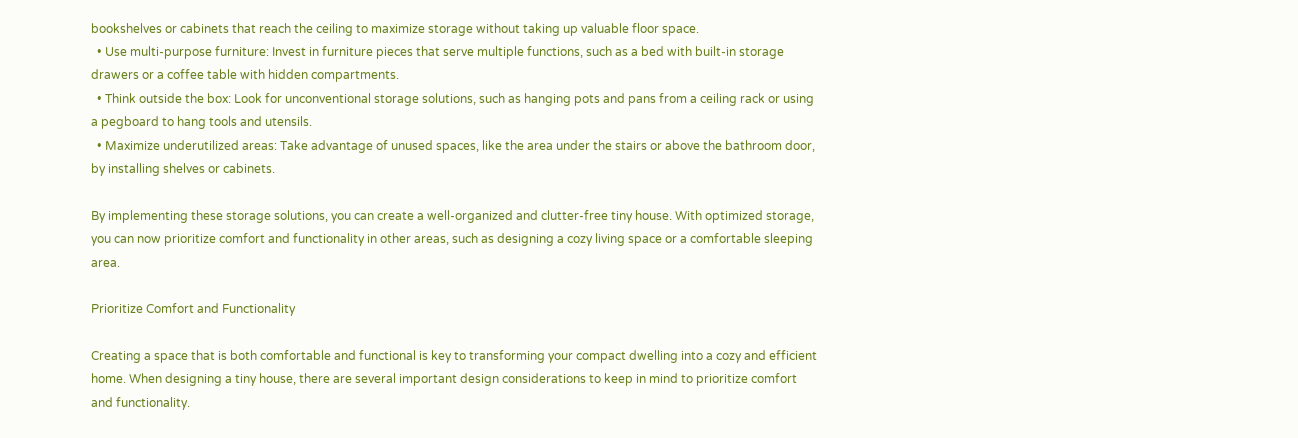bookshelves or cabinets that reach the ceiling to maximize storage without taking up valuable floor space.
  • Use multi-purpose furniture: Invest in furniture pieces that serve multiple functions, such as a bed with built-in storage drawers or a coffee table with hidden compartments.
  • Think outside the box: Look for unconventional storage solutions, such as hanging pots and pans from a ceiling rack or using a pegboard to hang tools and utensils.
  • Maximize underutilized areas: Take advantage of unused spaces, like the area under the stairs or above the bathroom door, by installing shelves or cabinets.

By implementing these storage solutions, you can create a well-organized and clutter-free tiny house. With optimized storage, you can now prioritize comfort and functionality in other areas, such as designing a cozy living space or a comfortable sleeping area.

Prioritize Comfort and Functionality

Creating a space that is both comfortable and functional is key to transforming your compact dwelling into a cozy and efficient home. When designing a tiny house, there are several important design considerations to keep in mind to prioritize comfort and functionality.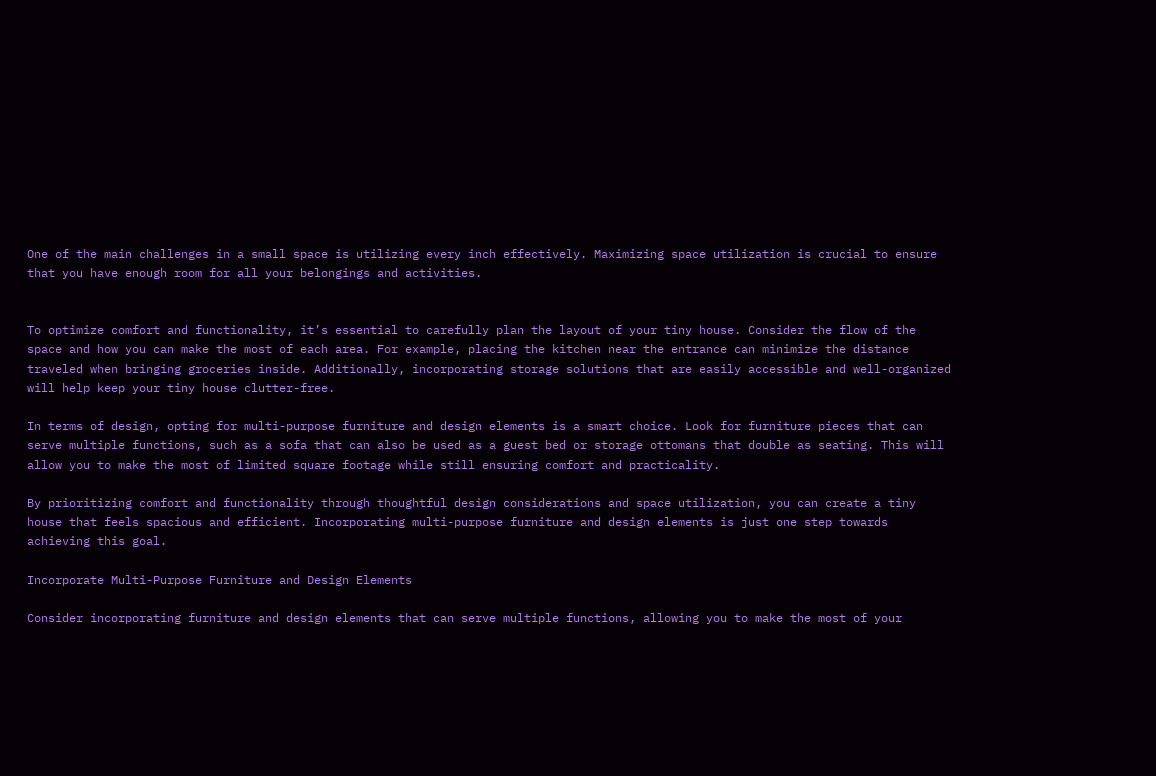One of the main challenges in a small space is utilizing every inch effectively. Maximizing space utilization is crucial to ensure that you have enough room for all your belongings and activities.


To optimize comfort and functionality, it’s essential to carefully plan the layout of your tiny house. Consider the flow of the space and how you can make the most of each area. For example, placing the kitchen near the entrance can minimize the distance traveled when bringing groceries inside. Additionally, incorporating storage solutions that are easily accessible and well-organized will help keep your tiny house clutter-free.

In terms of design, opting for multi-purpose furniture and design elements is a smart choice. Look for furniture pieces that can serve multiple functions, such as a sofa that can also be used as a guest bed or storage ottomans that double as seating. This will allow you to make the most of limited square footage while still ensuring comfort and practicality.

By prioritizing comfort and functionality through thoughtful design considerations and space utilization, you can create a tiny house that feels spacious and efficient. Incorporating multi-purpose furniture and design elements is just one step towards achieving this goal.

Incorporate Multi-Purpose Furniture and Design Elements

Consider incorporating furniture and design elements that can serve multiple functions, allowing you to make the most of your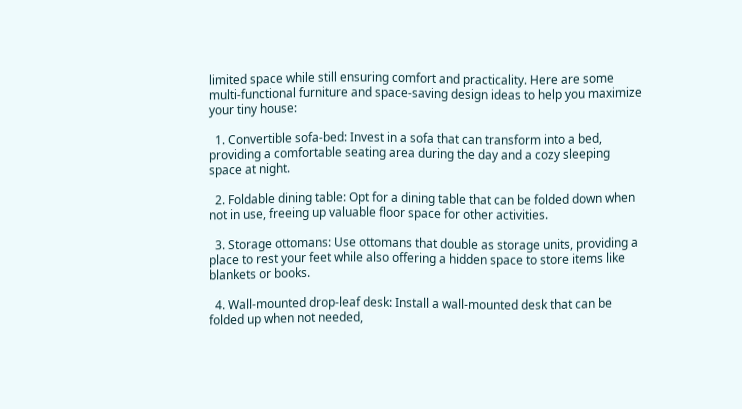limited space while still ensuring comfort and practicality. Here are some multi-functional furniture and space-saving design ideas to help you maximize your tiny house:

  1. Convertible sofa-bed: Invest in a sofa that can transform into a bed, providing a comfortable seating area during the day and a cozy sleeping space at night.

  2. Foldable dining table: Opt for a dining table that can be folded down when not in use, freeing up valuable floor space for other activities.

  3. Storage ottomans: Use ottomans that double as storage units, providing a place to rest your feet while also offering a hidden space to store items like blankets or books.

  4. Wall-mounted drop-leaf desk: Install a wall-mounted desk that can be folded up when not needed,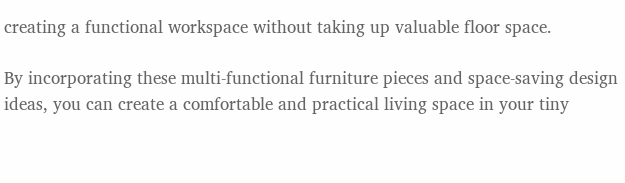creating a functional workspace without taking up valuable floor space.

By incorporating these multi-functional furniture pieces and space-saving design ideas, you can create a comfortable and practical living space in your tiny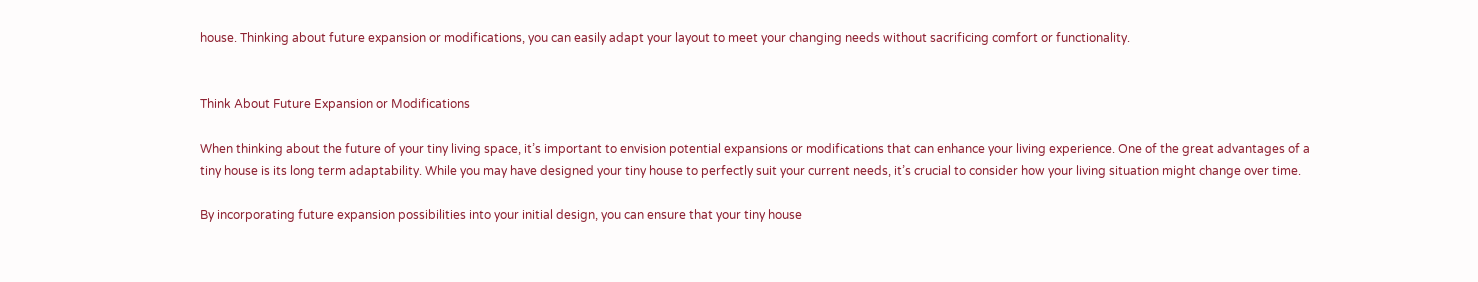house. Thinking about future expansion or modifications, you can easily adapt your layout to meet your changing needs without sacrificing comfort or functionality.


Think About Future Expansion or Modifications

When thinking about the future of your tiny living space, it’s important to envision potential expansions or modifications that can enhance your living experience. One of the great advantages of a tiny house is its long term adaptability. While you may have designed your tiny house to perfectly suit your current needs, it’s crucial to consider how your living situation might change over time.

By incorporating future expansion possibilities into your initial design, you can ensure that your tiny house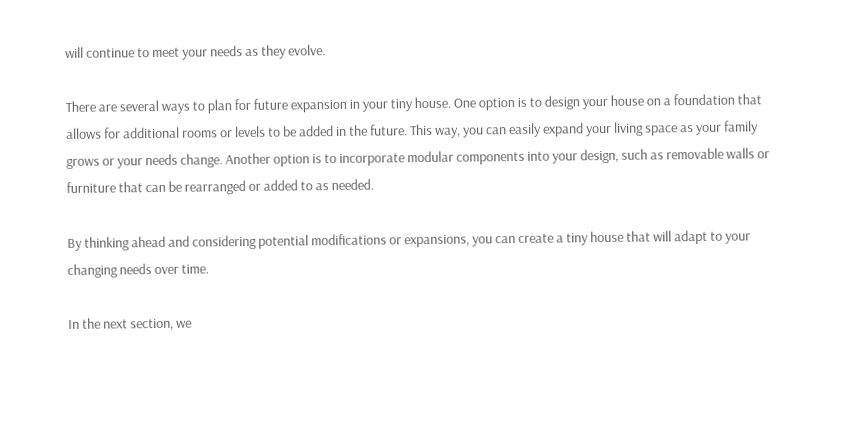will continue to meet your needs as they evolve.

There are several ways to plan for future expansion in your tiny house. One option is to design your house on a foundation that allows for additional rooms or levels to be added in the future. This way, you can easily expand your living space as your family grows or your needs change. Another option is to incorporate modular components into your design, such as removable walls or furniture that can be rearranged or added to as needed.

By thinking ahead and considering potential modifications or expansions, you can create a tiny house that will adapt to your changing needs over time.

In the next section, we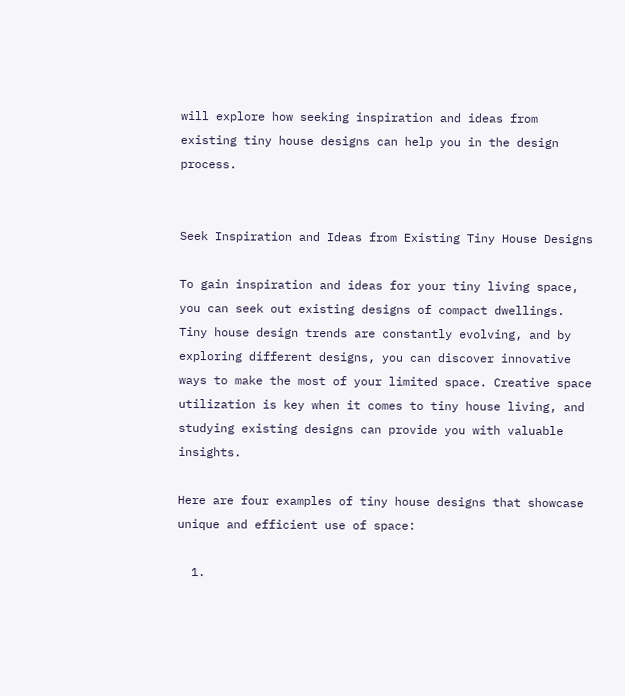will explore how seeking inspiration and ideas from existing tiny house designs can help you in the design process.


Seek Inspiration and Ideas from Existing Tiny House Designs

To gain inspiration and ideas for your tiny living space, you can seek out existing designs of compact dwellings. Tiny house design trends are constantly evolving, and by exploring different designs, you can discover innovative ways to make the most of your limited space. Creative space utilization is key when it comes to tiny house living, and studying existing designs can provide you with valuable insights.

Here are four examples of tiny house designs that showcase unique and efficient use of space:

  1.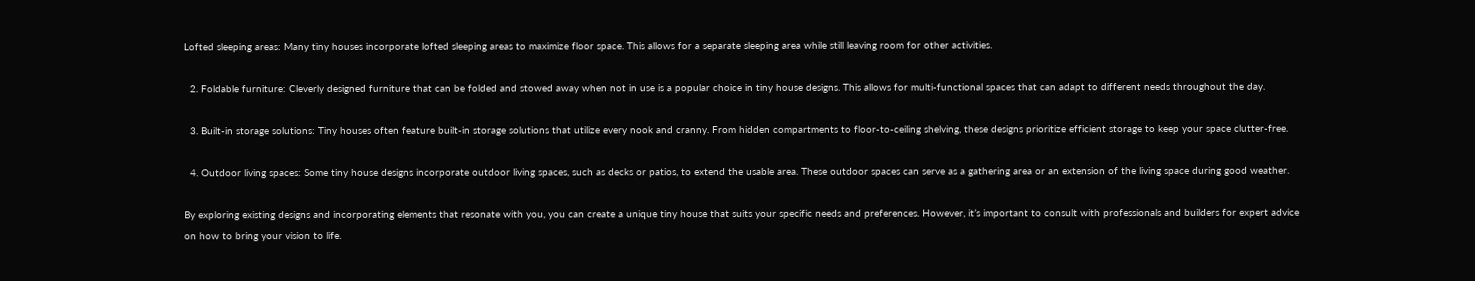Lofted sleeping areas: Many tiny houses incorporate lofted sleeping areas to maximize floor space. This allows for a separate sleeping area while still leaving room for other activities.

  2. Foldable furniture: Cleverly designed furniture that can be folded and stowed away when not in use is a popular choice in tiny house designs. This allows for multi-functional spaces that can adapt to different needs throughout the day.

  3. Built-in storage solutions: Tiny houses often feature built-in storage solutions that utilize every nook and cranny. From hidden compartments to floor-to-ceiling shelving, these designs prioritize efficient storage to keep your space clutter-free.

  4. Outdoor living spaces: Some tiny house designs incorporate outdoor living spaces, such as decks or patios, to extend the usable area. These outdoor spaces can serve as a gathering area or an extension of the living space during good weather.

By exploring existing designs and incorporating elements that resonate with you, you can create a unique tiny house that suits your specific needs and preferences. However, it’s important to consult with professionals and builders for expert advice on how to bring your vision to life.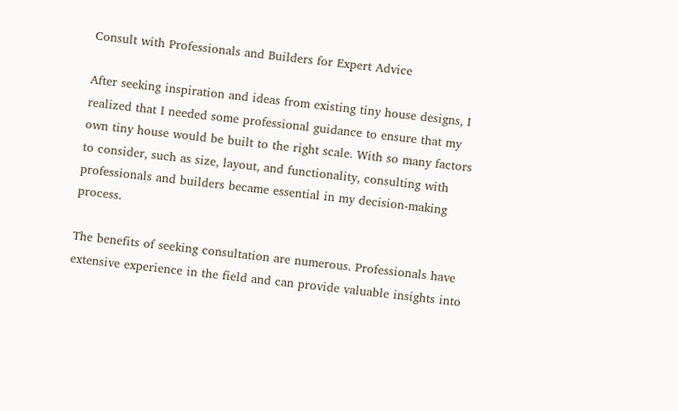Consult with Professionals and Builders for Expert Advice

After seeking inspiration and ideas from existing tiny house designs, I realized that I needed some professional guidance to ensure that my own tiny house would be built to the right scale. With so many factors to consider, such as size, layout, and functionality, consulting with professionals and builders became essential in my decision-making process.

The benefits of seeking consultation are numerous. Professionals have extensive experience in the field and can provide valuable insights into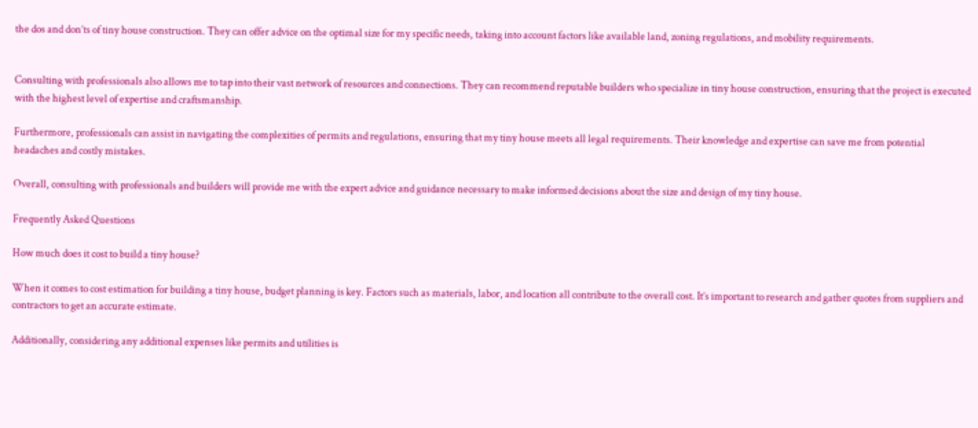the dos and don’ts of tiny house construction. They can offer advice on the optimal size for my specific needs, taking into account factors like available land, zoning regulations, and mobility requirements.


Consulting with professionals also allows me to tap into their vast network of resources and connections. They can recommend reputable builders who specialize in tiny house construction, ensuring that the project is executed with the highest level of expertise and craftsmanship.

Furthermore, professionals can assist in navigating the complexities of permits and regulations, ensuring that my tiny house meets all legal requirements. Their knowledge and expertise can save me from potential headaches and costly mistakes.

Overall, consulting with professionals and builders will provide me with the expert advice and guidance necessary to make informed decisions about the size and design of my tiny house.

Frequently Asked Questions

How much does it cost to build a tiny house?

When it comes to cost estimation for building a tiny house, budget planning is key. Factors such as materials, labor, and location all contribute to the overall cost. It’s important to research and gather quotes from suppliers and contractors to get an accurate estimate.

Additionally, considering any additional expenses like permits and utilities is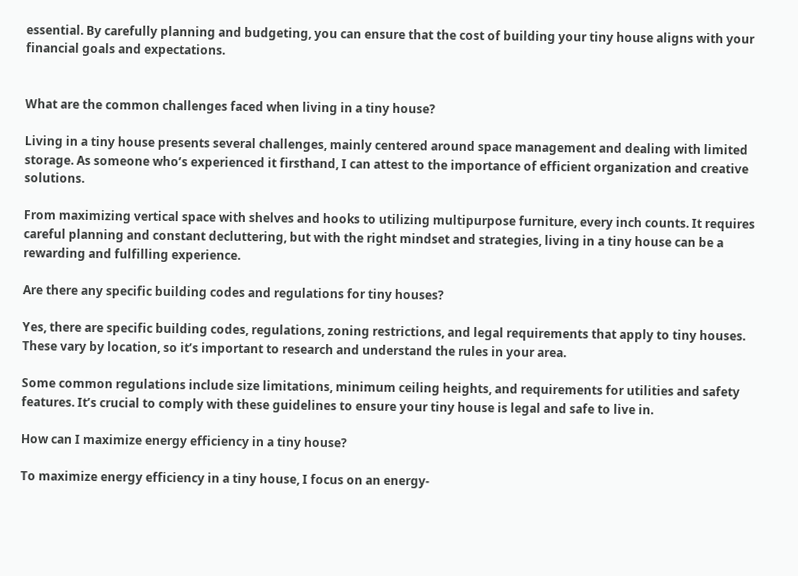essential. By carefully planning and budgeting, you can ensure that the cost of building your tiny house aligns with your financial goals and expectations.


What are the common challenges faced when living in a tiny house?

Living in a tiny house presents several challenges, mainly centered around space management and dealing with limited storage. As someone who’s experienced it firsthand, I can attest to the importance of efficient organization and creative solutions.

From maximizing vertical space with shelves and hooks to utilizing multipurpose furniture, every inch counts. It requires careful planning and constant decluttering, but with the right mindset and strategies, living in a tiny house can be a rewarding and fulfilling experience.

Are there any specific building codes and regulations for tiny houses?

Yes, there are specific building codes, regulations, zoning restrictions, and legal requirements that apply to tiny houses. These vary by location, so it’s important to research and understand the rules in your area.

Some common regulations include size limitations, minimum ceiling heights, and requirements for utilities and safety features. It’s crucial to comply with these guidelines to ensure your tiny house is legal and safe to live in.

How can I maximize energy efficiency in a tiny house?

To maximize energy efficiency in a tiny house, I focus on an energy-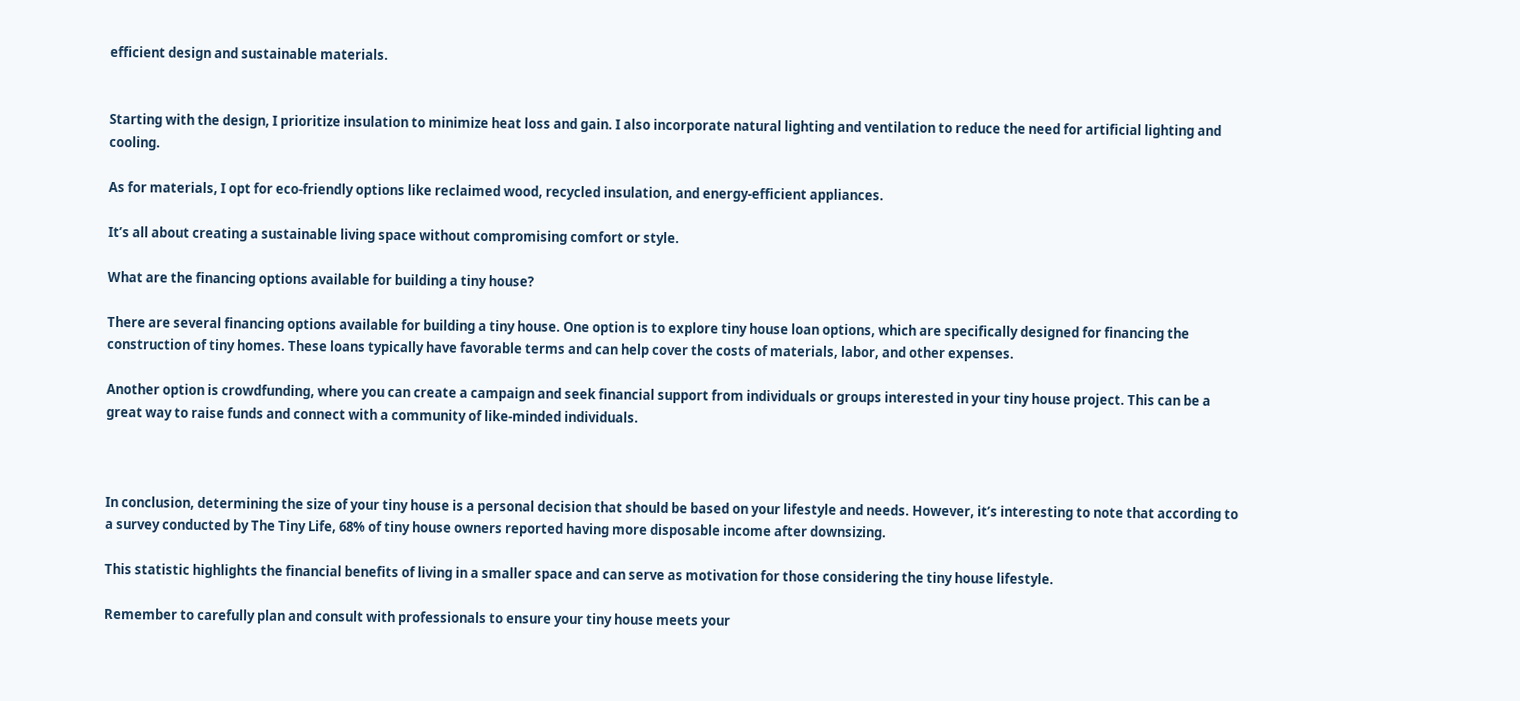efficient design and sustainable materials.


Starting with the design, I prioritize insulation to minimize heat loss and gain. I also incorporate natural lighting and ventilation to reduce the need for artificial lighting and cooling.

As for materials, I opt for eco-friendly options like reclaimed wood, recycled insulation, and energy-efficient appliances.

It’s all about creating a sustainable living space without compromising comfort or style.

What are the financing options available for building a tiny house?

There are several financing options available for building a tiny house. One option is to explore tiny house loan options, which are specifically designed for financing the construction of tiny homes. These loans typically have favorable terms and can help cover the costs of materials, labor, and other expenses.

Another option is crowdfunding, where you can create a campaign and seek financial support from individuals or groups interested in your tiny house project. This can be a great way to raise funds and connect with a community of like-minded individuals.



In conclusion, determining the size of your tiny house is a personal decision that should be based on your lifestyle and needs. However, it’s interesting to note that according to a survey conducted by The Tiny Life, 68% of tiny house owners reported having more disposable income after downsizing.

This statistic highlights the financial benefits of living in a smaller space and can serve as motivation for those considering the tiny house lifestyle.

Remember to carefully plan and consult with professionals to ensure your tiny house meets your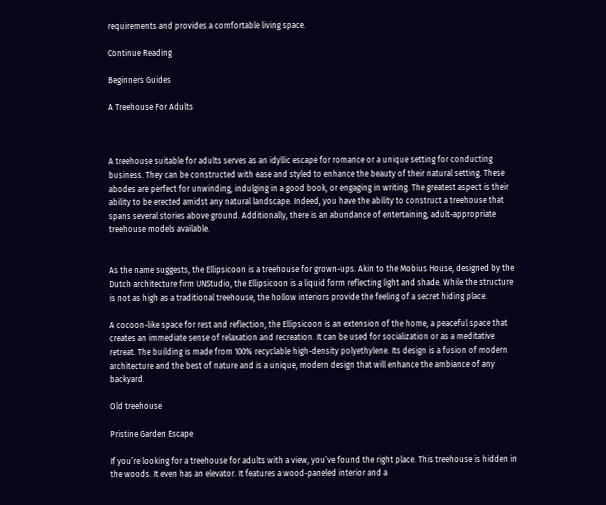requirements and provides a comfortable living space.

Continue Reading

Beginners Guides

A Treehouse For Adults



A treehouse suitable for adults serves as an idyllic escape for romance or a unique setting for conducting business. They can be constructed with ease and styled to enhance the beauty of their natural setting. These abodes are perfect for unwinding, indulging in a good book, or engaging in writing. The greatest aspect is their ability to be erected amidst any natural landscape. Indeed, you have the ability to construct a treehouse that spans several stories above ground. Additionally, there is an abundance of entertaining, adult-appropriate treehouse models available.


As the name suggests, the Ellipsicoon is a treehouse for grown-ups. Akin to the Mobius House, designed by the Dutch architecture firm UNStudio, the Ellipsicoon is a liquid form reflecting light and shade. While the structure is not as high as a traditional treehouse, the hollow interiors provide the feeling of a secret hiding place.

A cocoon-like space for rest and reflection, the Ellipsicoon is an extension of the home, a peaceful space that creates an immediate sense of relaxation and recreation. It can be used for socialization or as a meditative retreat. The building is made from 100% recyclable high-density polyethylene. Its design is a fusion of modern architecture and the best of nature and is a unique, modern design that will enhance the ambiance of any backyard.

Old treehouse

Pristine Garden Escape

If you’re looking for a treehouse for adults with a view, you’ve found the right place. This treehouse is hidden in the woods. It even has an elevator. It features a wood-paneled interior and a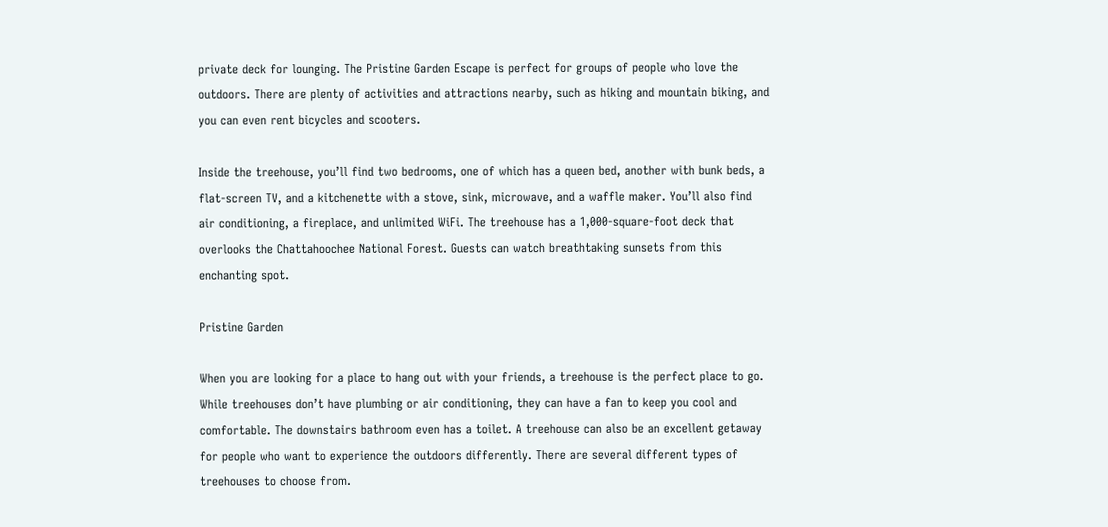private deck for lounging. The Pristine Garden Escape is perfect for groups of people who love the outdoors. There are plenty of activities and attractions nearby, such as hiking and mountain biking, and you can even rent bicycles and scooters.

Inside the treehouse, you’ll find two bedrooms, one of which has a queen bed, another with bunk beds, a flat-screen TV, and a kitchenette with a stove, sink, microwave, and a waffle maker. You’ll also find air conditioning, a fireplace, and unlimited WiFi. The treehouse has a 1,000-square-foot deck that overlooks the Chattahoochee National Forest. Guests can watch breathtaking sunsets from this enchanting spot.

Pristine Garden

When you are looking for a place to hang out with your friends, a treehouse is the perfect place to go. While treehouses don’t have plumbing or air conditioning, they can have a fan to keep you cool and comfortable. The downstairs bathroom even has a toilet. A treehouse can also be an excellent getaway for people who want to experience the outdoors differently. There are several different types of treehouses to choose from.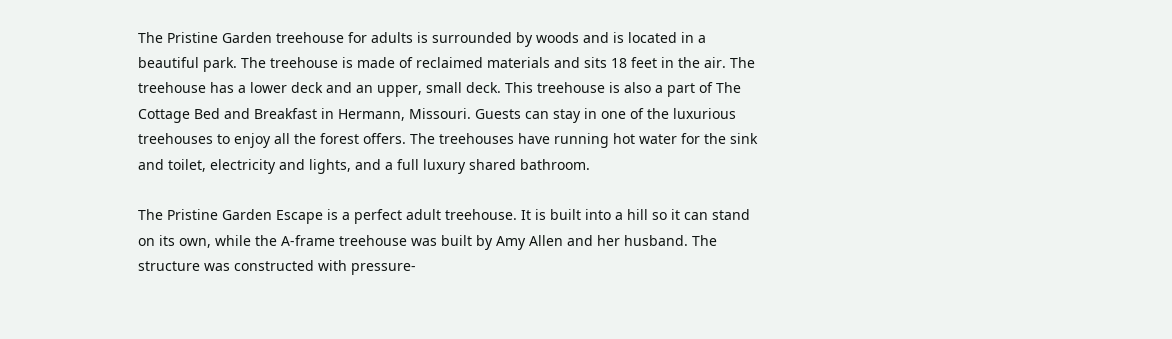The Pristine Garden treehouse for adults is surrounded by woods and is located in a beautiful park. The treehouse is made of reclaimed materials and sits 18 feet in the air. The treehouse has a lower deck and an upper, small deck. This treehouse is also a part of The Cottage Bed and Breakfast in Hermann, Missouri. Guests can stay in one of the luxurious treehouses to enjoy all the forest offers. The treehouses have running hot water for the sink and toilet, electricity and lights, and a full luxury shared bathroom.

The Pristine Garden Escape is a perfect adult treehouse. It is built into a hill so it can stand on its own, while the A-frame treehouse was built by Amy Allen and her husband. The structure was constructed with pressure-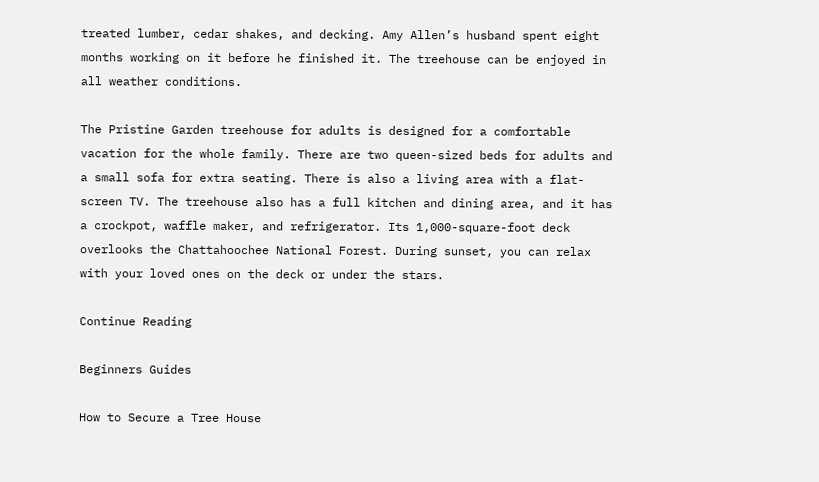treated lumber, cedar shakes, and decking. Amy Allen’s husband spent eight months working on it before he finished it. The treehouse can be enjoyed in all weather conditions.

The Pristine Garden treehouse for adults is designed for a comfortable vacation for the whole family. There are two queen-sized beds for adults and a small sofa for extra seating. There is also a living area with a flat-screen TV. The treehouse also has a full kitchen and dining area, and it has a crockpot, waffle maker, and refrigerator. Its 1,000-square-foot deck overlooks the Chattahoochee National Forest. During sunset, you can relax with your loved ones on the deck or under the stars.

Continue Reading

Beginners Guides

How to Secure a Tree House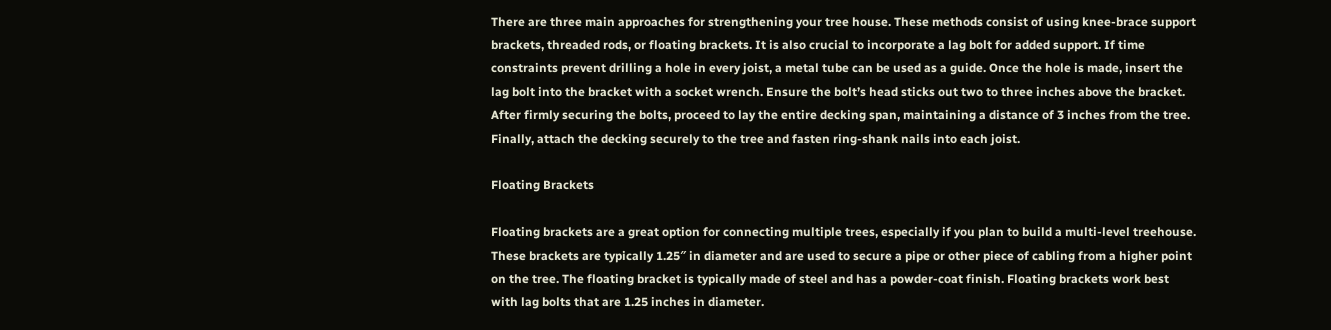There are three main approaches for strengthening your tree house. These methods consist of using knee-brace support brackets, threaded rods, or floating brackets. It is also crucial to incorporate a lag bolt for added support. If time constraints prevent drilling a hole in every joist, a metal tube can be used as a guide. Once the hole is made, insert the lag bolt into the bracket with a socket wrench. Ensure the bolt’s head sticks out two to three inches above the bracket. After firmly securing the bolts, proceed to lay the entire decking span, maintaining a distance of 3 inches from the tree. Finally, attach the decking securely to the tree and fasten ring-shank nails into each joist.

Floating Brackets

Floating brackets are a great option for connecting multiple trees, especially if you plan to build a multi-level treehouse. These brackets are typically 1.25″ in diameter and are used to secure a pipe or other piece of cabling from a higher point on the tree. The floating bracket is typically made of steel and has a powder-coat finish. Floating brackets work best with lag bolts that are 1.25 inches in diameter.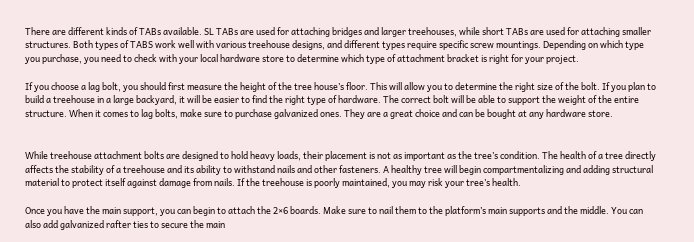There are different kinds of TABs available. SL TABs are used for attaching bridges and larger treehouses, while short TABs are used for attaching smaller structures. Both types of TABS work well with various treehouse designs, and different types require specific screw mountings. Depending on which type you purchase, you need to check with your local hardware store to determine which type of attachment bracket is right for your project.

If you choose a lag bolt, you should first measure the height of the tree house’s floor. This will allow you to determine the right size of the bolt. If you plan to build a treehouse in a large backyard, it will be easier to find the right type of hardware. The correct bolt will be able to support the weight of the entire structure. When it comes to lag bolts, make sure to purchase galvanized ones. They are a great choice and can be bought at any hardware store.


While treehouse attachment bolts are designed to hold heavy loads, their placement is not as important as the tree’s condition. The health of a tree directly affects the stability of a treehouse and its ability to withstand nails and other fasteners. A healthy tree will begin compartmentalizing and adding structural material to protect itself against damage from nails. If the treehouse is poorly maintained, you may risk your tree’s health.

Once you have the main support, you can begin to attach the 2×6 boards. Make sure to nail them to the platform’s main supports and the middle. You can also add galvanized rafter ties to secure the main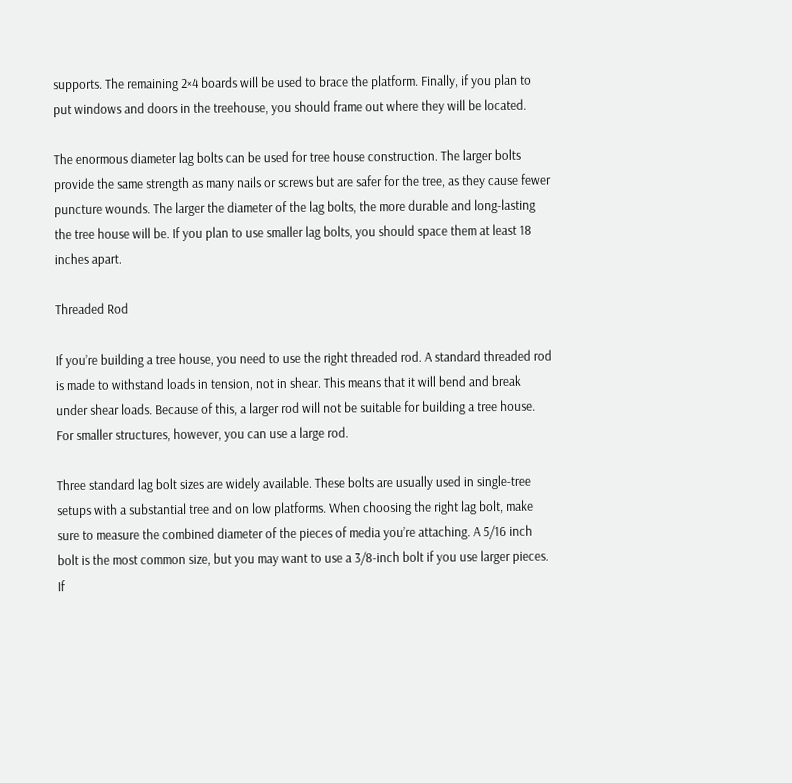supports. The remaining 2×4 boards will be used to brace the platform. Finally, if you plan to put windows and doors in the treehouse, you should frame out where they will be located.

The enormous diameter lag bolts can be used for tree house construction. The larger bolts provide the same strength as many nails or screws but are safer for the tree, as they cause fewer puncture wounds. The larger the diameter of the lag bolts, the more durable and long-lasting the tree house will be. If you plan to use smaller lag bolts, you should space them at least 18 inches apart.

Threaded Rod

If you’re building a tree house, you need to use the right threaded rod. A standard threaded rod is made to withstand loads in tension, not in shear. This means that it will bend and break under shear loads. Because of this, a larger rod will not be suitable for building a tree house. For smaller structures, however, you can use a large rod.

Three standard lag bolt sizes are widely available. These bolts are usually used in single-tree setups with a substantial tree and on low platforms. When choosing the right lag bolt, make sure to measure the combined diameter of the pieces of media you’re attaching. A 5/16 inch bolt is the most common size, but you may want to use a 3/8-inch bolt if you use larger pieces. If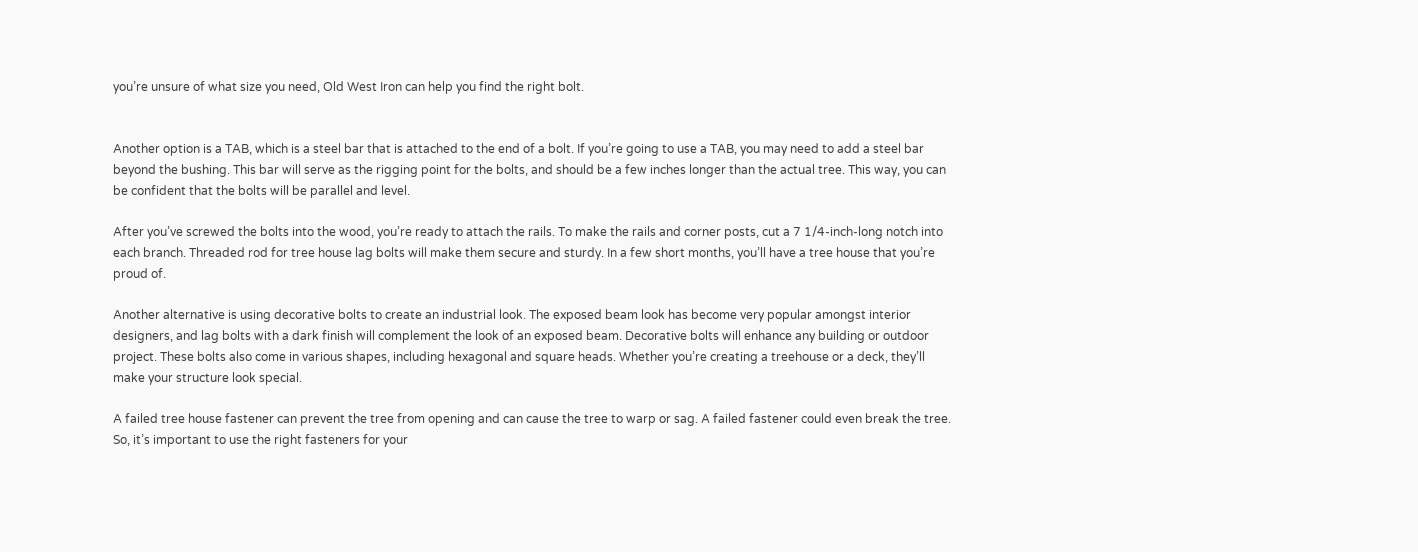you’re unsure of what size you need, Old West Iron can help you find the right bolt.


Another option is a TAB, which is a steel bar that is attached to the end of a bolt. If you’re going to use a TAB, you may need to add a steel bar beyond the bushing. This bar will serve as the rigging point for the bolts, and should be a few inches longer than the actual tree. This way, you can be confident that the bolts will be parallel and level.

After you’ve screwed the bolts into the wood, you’re ready to attach the rails. To make the rails and corner posts, cut a 7 1/4-inch-long notch into each branch. Threaded rod for tree house lag bolts will make them secure and sturdy. In a few short months, you’ll have a tree house that you’re proud of.

Another alternative is using decorative bolts to create an industrial look. The exposed beam look has become very popular amongst interior designers, and lag bolts with a dark finish will complement the look of an exposed beam. Decorative bolts will enhance any building or outdoor project. These bolts also come in various shapes, including hexagonal and square heads. Whether you’re creating a treehouse or a deck, they’ll make your structure look special.

A failed tree house fastener can prevent the tree from opening and can cause the tree to warp or sag. A failed fastener could even break the tree. So, it’s important to use the right fasteners for your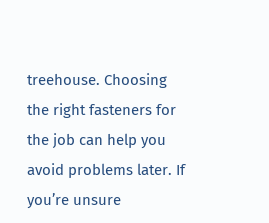treehouse. Choosing the right fasteners for the job can help you avoid problems later. If you’re unsure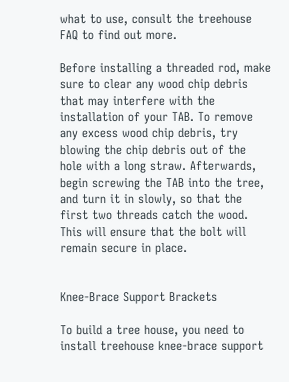what to use, consult the treehouse FAQ to find out more.

Before installing a threaded rod, make sure to clear any wood chip debris that may interfere with the installation of your TAB. To remove any excess wood chip debris, try blowing the chip debris out of the hole with a long straw. Afterwards, begin screwing the TAB into the tree, and turn it in slowly, so that the first two threads catch the wood. This will ensure that the bolt will remain secure in place.


Knee-Brace Support Brackets

To build a tree house, you need to install treehouse knee-brace support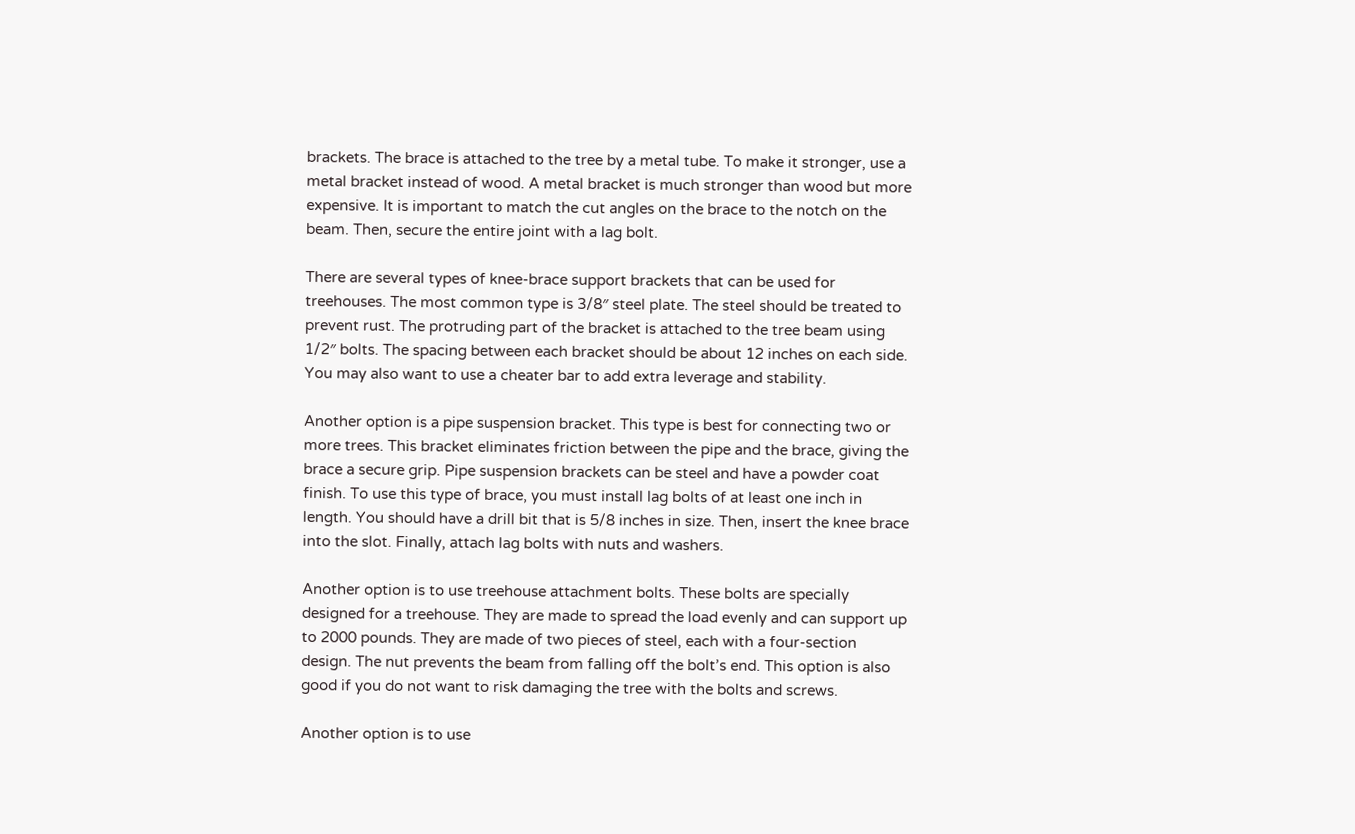brackets. The brace is attached to the tree by a metal tube. To make it stronger, use a metal bracket instead of wood. A metal bracket is much stronger than wood but more expensive. It is important to match the cut angles on the brace to the notch on the beam. Then, secure the entire joint with a lag bolt.

There are several types of knee-brace support brackets that can be used for treehouses. The most common type is 3/8″ steel plate. The steel should be treated to prevent rust. The protruding part of the bracket is attached to the tree beam using 1/2″ bolts. The spacing between each bracket should be about 12 inches on each side. You may also want to use a cheater bar to add extra leverage and stability.

Another option is a pipe suspension bracket. This type is best for connecting two or more trees. This bracket eliminates friction between the pipe and the brace, giving the brace a secure grip. Pipe suspension brackets can be steel and have a powder coat finish. To use this type of brace, you must install lag bolts of at least one inch in length. You should have a drill bit that is 5/8 inches in size. Then, insert the knee brace into the slot. Finally, attach lag bolts with nuts and washers.

Another option is to use treehouse attachment bolts. These bolts are specially designed for a treehouse. They are made to spread the load evenly and can support up to 2000 pounds. They are made of two pieces of steel, each with a four-section design. The nut prevents the beam from falling off the bolt’s end. This option is also good if you do not want to risk damaging the tree with the bolts and screws.

Another option is to use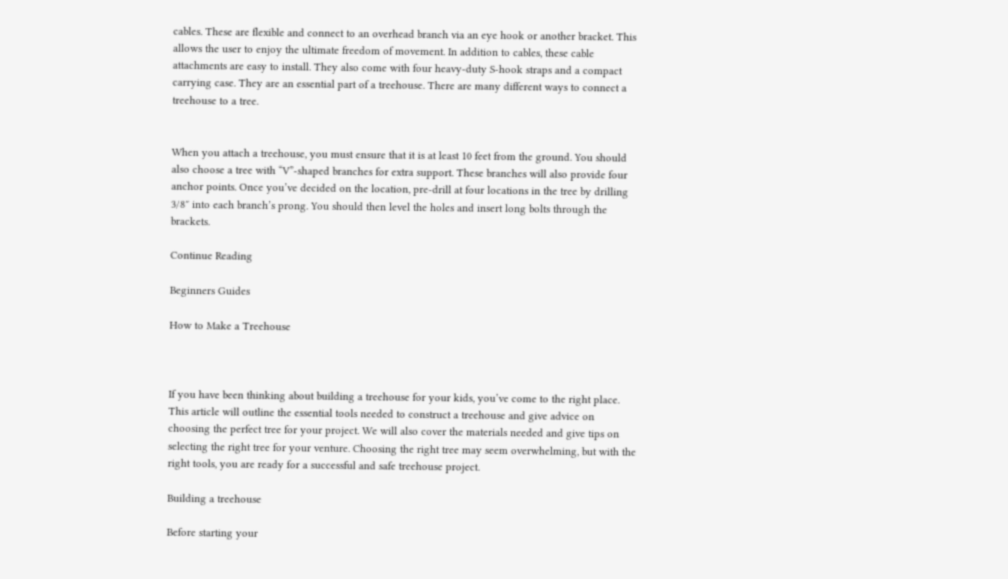cables. These are flexible and connect to an overhead branch via an eye hook or another bracket. This allows the user to enjoy the ultimate freedom of movement. In addition to cables, these cable attachments are easy to install. They also come with four heavy-duty S-hook straps and a compact carrying case. They are an essential part of a treehouse. There are many different ways to connect a treehouse to a tree.


When you attach a treehouse, you must ensure that it is at least 10 feet from the ground. You should also choose a tree with “V”-shaped branches for extra support. These branches will also provide four anchor points. Once you’ve decided on the location, pre-drill at four locations in the tree by drilling 3/8″ into each branch’s prong. You should then level the holes and insert long bolts through the brackets.

Continue Reading

Beginners Guides

How to Make a Treehouse



If you have been thinking about building a treehouse for your kids, you’ve come to the right place. This article will outline the essential tools needed to construct a treehouse and give advice on choosing the perfect tree for your project. We will also cover the materials needed and give tips on selecting the right tree for your venture. Choosing the right tree may seem overwhelming, but with the right tools, you are ready for a successful and safe treehouse project.

Building a treehouse

Before starting your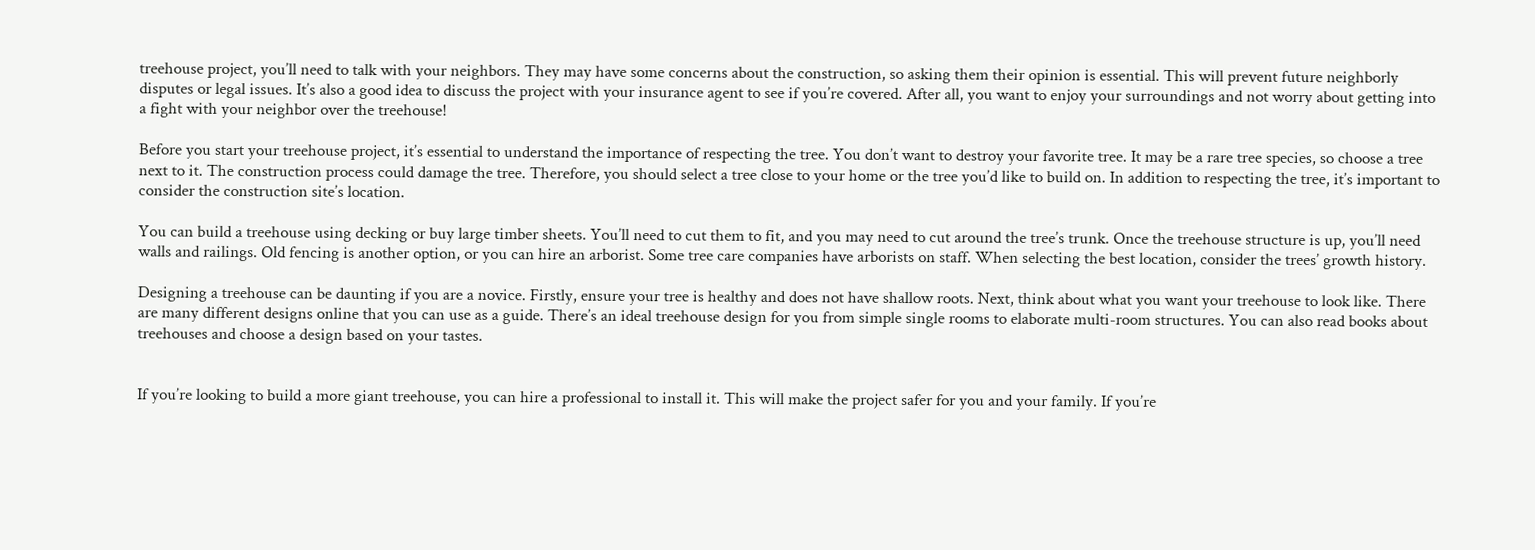treehouse project, you’ll need to talk with your neighbors. They may have some concerns about the construction, so asking them their opinion is essential. This will prevent future neighborly disputes or legal issues. It’s also a good idea to discuss the project with your insurance agent to see if you’re covered. After all, you want to enjoy your surroundings and not worry about getting into a fight with your neighbor over the treehouse!

Before you start your treehouse project, it’s essential to understand the importance of respecting the tree. You don’t want to destroy your favorite tree. It may be a rare tree species, so choose a tree next to it. The construction process could damage the tree. Therefore, you should select a tree close to your home or the tree you’d like to build on. In addition to respecting the tree, it’s important to consider the construction site’s location.

You can build a treehouse using decking or buy large timber sheets. You’ll need to cut them to fit, and you may need to cut around the tree’s trunk. Once the treehouse structure is up, you’ll need walls and railings. Old fencing is another option, or you can hire an arborist. Some tree care companies have arborists on staff. When selecting the best location, consider the trees’ growth history.

Designing a treehouse can be daunting if you are a novice. Firstly, ensure your tree is healthy and does not have shallow roots. Next, think about what you want your treehouse to look like. There are many different designs online that you can use as a guide. There’s an ideal treehouse design for you from simple single rooms to elaborate multi-room structures. You can also read books about treehouses and choose a design based on your tastes.


If you’re looking to build a more giant treehouse, you can hire a professional to install it. This will make the project safer for you and your family. If you’re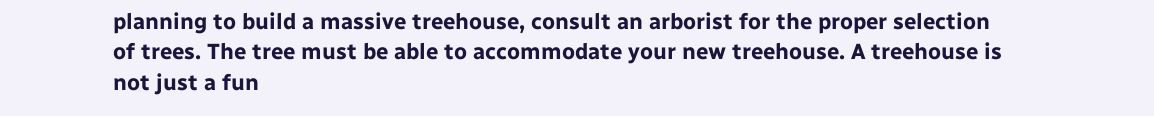planning to build a massive treehouse, consult an arborist for the proper selection of trees. The tree must be able to accommodate your new treehouse. A treehouse is not just a fun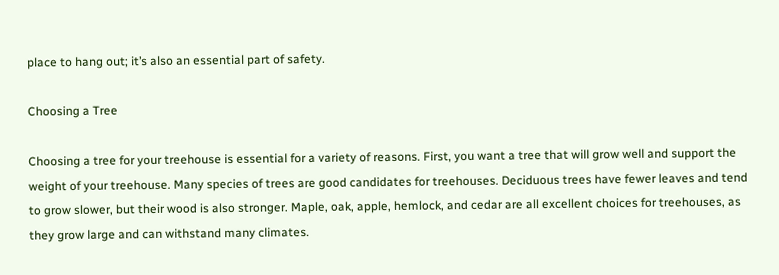place to hang out; it’s also an essential part of safety.

Choosing a Tree

Choosing a tree for your treehouse is essential for a variety of reasons. First, you want a tree that will grow well and support the weight of your treehouse. Many species of trees are good candidates for treehouses. Deciduous trees have fewer leaves and tend to grow slower, but their wood is also stronger. Maple, oak, apple, hemlock, and cedar are all excellent choices for treehouses, as they grow large and can withstand many climates.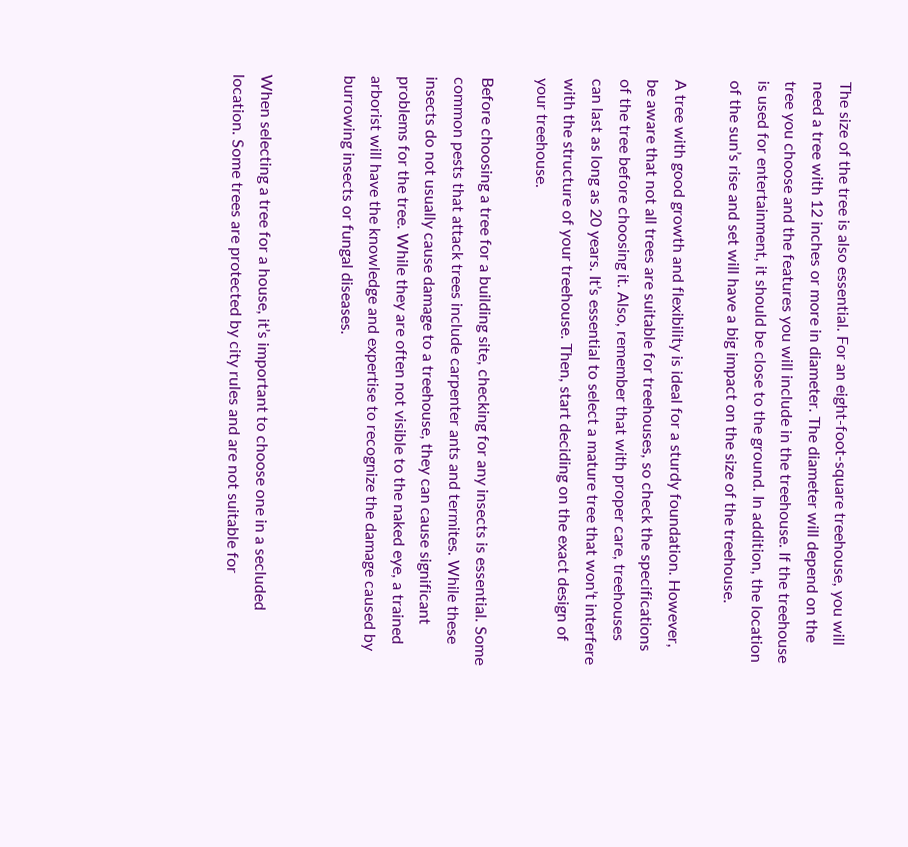The size of the tree is also essential. For an eight-foot-square treehouse, you will need a tree with 12 inches or more in diameter. The diameter will depend on the tree you choose and the features you will include in the treehouse. If the treehouse is used for entertainment, it should be close to the ground. In addition, the location of the sun’s rise and set will have a big impact on the size of the treehouse.

A tree with good growth and flexibility is ideal for a sturdy foundation. However, be aware that not all trees are suitable for treehouses, so check the specifications of the tree before choosing it. Also, remember that with proper care, treehouses can last as long as 20 years. It’s essential to select a mature tree that won’t interfere with the structure of your treehouse. Then, start deciding on the exact design of your treehouse.

Before choosing a tree for a building site, checking for any insects is essential. Some common pests that attack trees include carpenter ants and termites. While these insects do not usually cause damage to a treehouse, they can cause significant problems for the tree. While they are often not visible to the naked eye, a trained arborist will have the knowledge and expertise to recognize the damage caused by burrowing insects or fungal diseases.


When selecting a tree for a house, it’s important to choose one in a secluded location. Some trees are protected by city rules and are not suitable for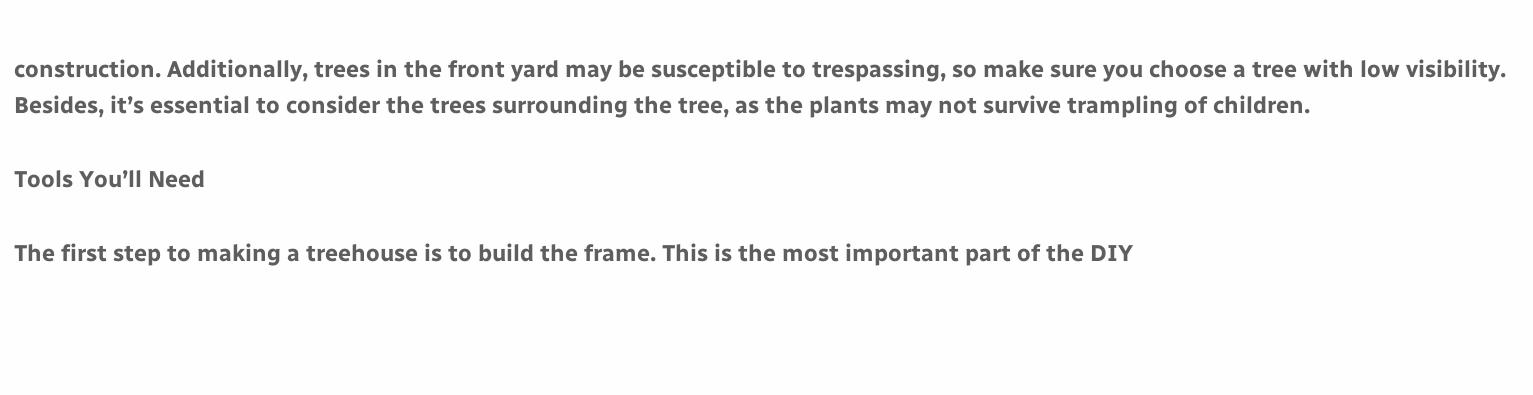construction. Additionally, trees in the front yard may be susceptible to trespassing, so make sure you choose a tree with low visibility. Besides, it’s essential to consider the trees surrounding the tree, as the plants may not survive trampling of children.

Tools You’ll Need

The first step to making a treehouse is to build the frame. This is the most important part of the DIY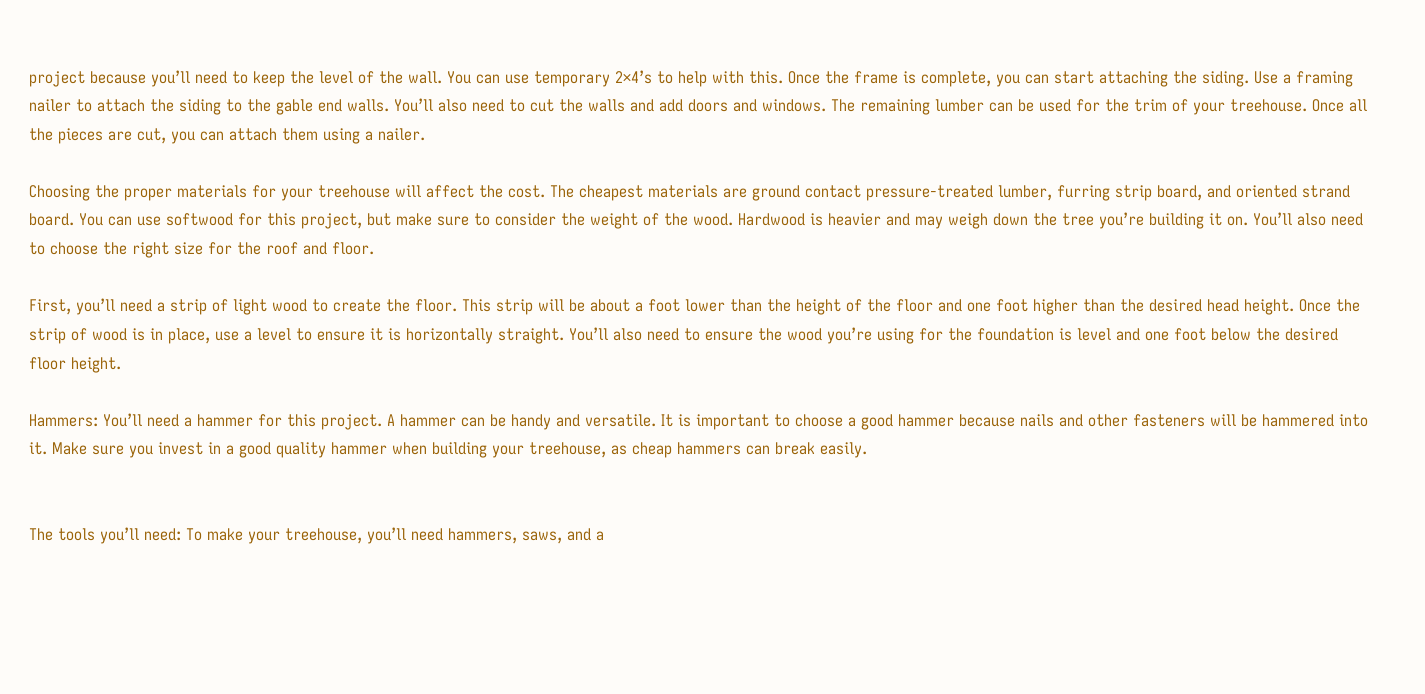project because you’ll need to keep the level of the wall. You can use temporary 2×4’s to help with this. Once the frame is complete, you can start attaching the siding. Use a framing nailer to attach the siding to the gable end walls. You’ll also need to cut the walls and add doors and windows. The remaining lumber can be used for the trim of your treehouse. Once all the pieces are cut, you can attach them using a nailer.

Choosing the proper materials for your treehouse will affect the cost. The cheapest materials are ground contact pressure-treated lumber, furring strip board, and oriented strand board. You can use softwood for this project, but make sure to consider the weight of the wood. Hardwood is heavier and may weigh down the tree you’re building it on. You’ll also need to choose the right size for the roof and floor.

First, you’ll need a strip of light wood to create the floor. This strip will be about a foot lower than the height of the floor and one foot higher than the desired head height. Once the strip of wood is in place, use a level to ensure it is horizontally straight. You’ll also need to ensure the wood you’re using for the foundation is level and one foot below the desired floor height.

Hammers: You’ll need a hammer for this project. A hammer can be handy and versatile. It is important to choose a good hammer because nails and other fasteners will be hammered into it. Make sure you invest in a good quality hammer when building your treehouse, as cheap hammers can break easily.


The tools you’ll need: To make your treehouse, you’ll need hammers, saws, and a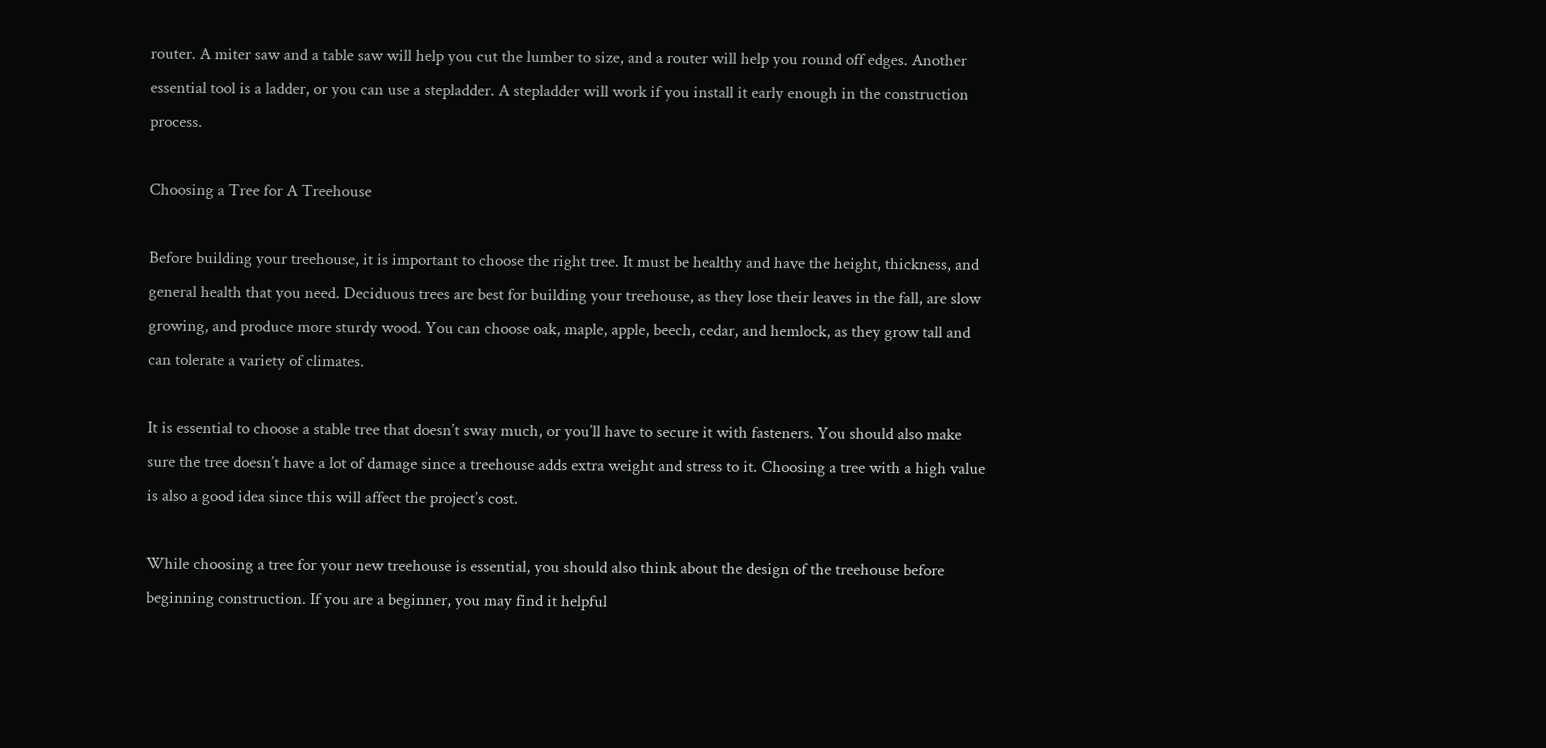router. A miter saw and a table saw will help you cut the lumber to size, and a router will help you round off edges. Another essential tool is a ladder, or you can use a stepladder. A stepladder will work if you install it early enough in the construction process.

Choosing a Tree for A Treehouse

Before building your treehouse, it is important to choose the right tree. It must be healthy and have the height, thickness, and general health that you need. Deciduous trees are best for building your treehouse, as they lose their leaves in the fall, are slow growing, and produce more sturdy wood. You can choose oak, maple, apple, beech, cedar, and hemlock, as they grow tall and can tolerate a variety of climates.

It is essential to choose a stable tree that doesn’t sway much, or you’ll have to secure it with fasteners. You should also make sure the tree doesn’t have a lot of damage since a treehouse adds extra weight and stress to it. Choosing a tree with a high value is also a good idea since this will affect the project’s cost.

While choosing a tree for your new treehouse is essential, you should also think about the design of the treehouse before beginning construction. If you are a beginner, you may find it helpful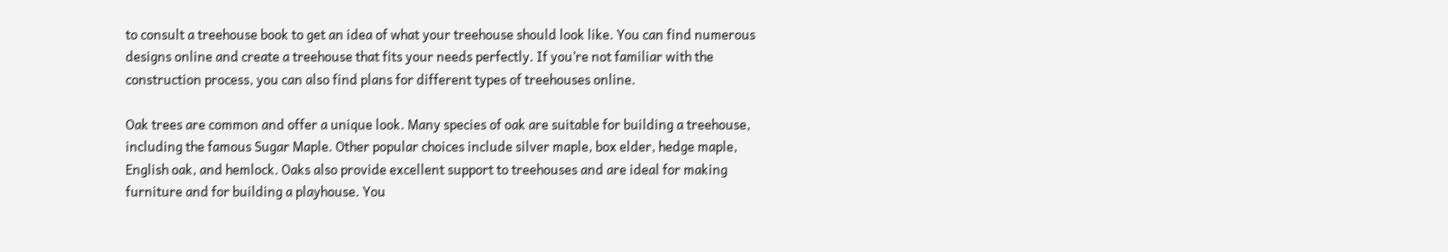to consult a treehouse book to get an idea of what your treehouse should look like. You can find numerous designs online and create a treehouse that fits your needs perfectly. If you’re not familiar with the construction process, you can also find plans for different types of treehouses online.

Oak trees are common and offer a unique look. Many species of oak are suitable for building a treehouse, including the famous Sugar Maple. Other popular choices include silver maple, box elder, hedge maple, English oak, and hemlock. Oaks also provide excellent support to treehouses and are ideal for making furniture and for building a playhouse. You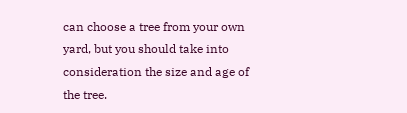can choose a tree from your own yard, but you should take into consideration the size and age of the tree.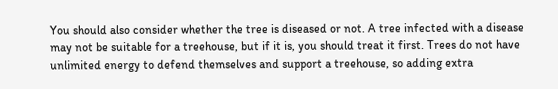You should also consider whether the tree is diseased or not. A tree infected with a disease may not be suitable for a treehouse, but if it is, you should treat it first. Trees do not have unlimited energy to defend themselves and support a treehouse, so adding extra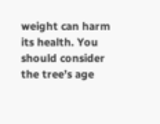weight can harm its health. You should consider the tree’s age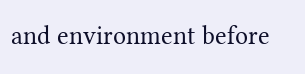and environment before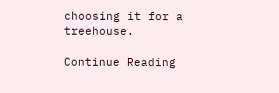choosing it for a treehouse.

Continue Reading